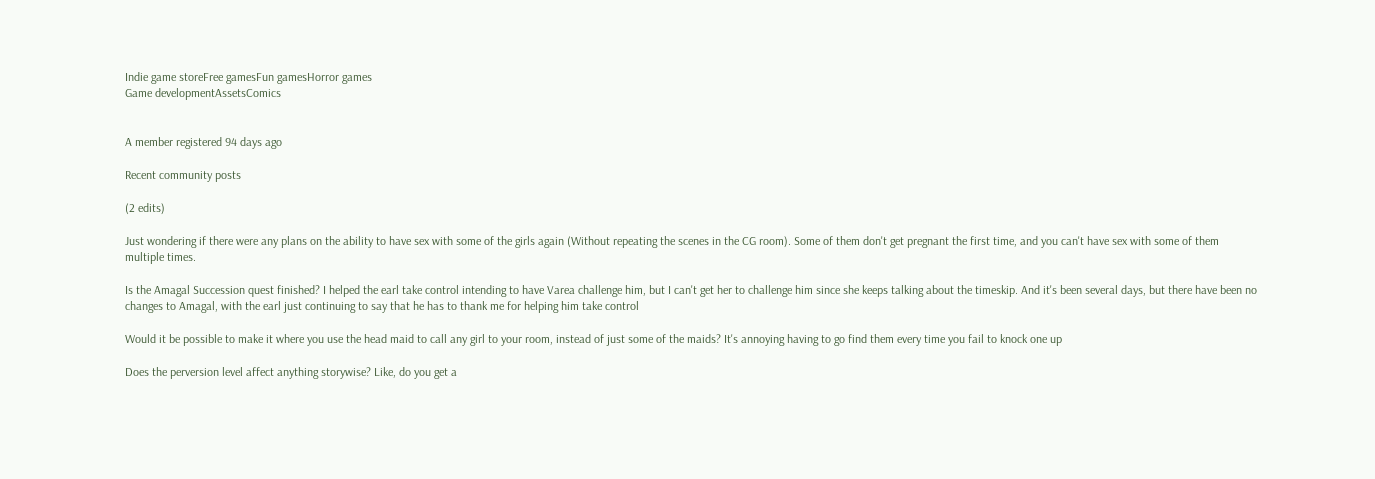Indie game storeFree gamesFun gamesHorror games
Game developmentAssetsComics


A member registered 94 days ago

Recent community posts

(2 edits)

Just wondering if there were any plans on the ability to have sex with some of the girls again (Without repeating the scenes in the CG room). Some of them don't get pregnant the first time, and you can't have sex with some of them multiple times.

Is the Amagal Succession quest finished? I helped the earl take control intending to have Varea challenge him, but I can't get her to challenge him since she keeps talking about the timeskip. And it's been several days, but there have been no changes to Amagal, with the earl just continuing to say that he has to thank me for helping him take control

Would it be possible to make it where you use the head maid to call any girl to your room, instead of just some of the maids? It's annoying having to go find them every time you fail to knock one up

Does the perversion level affect anything storywise? Like, do you get a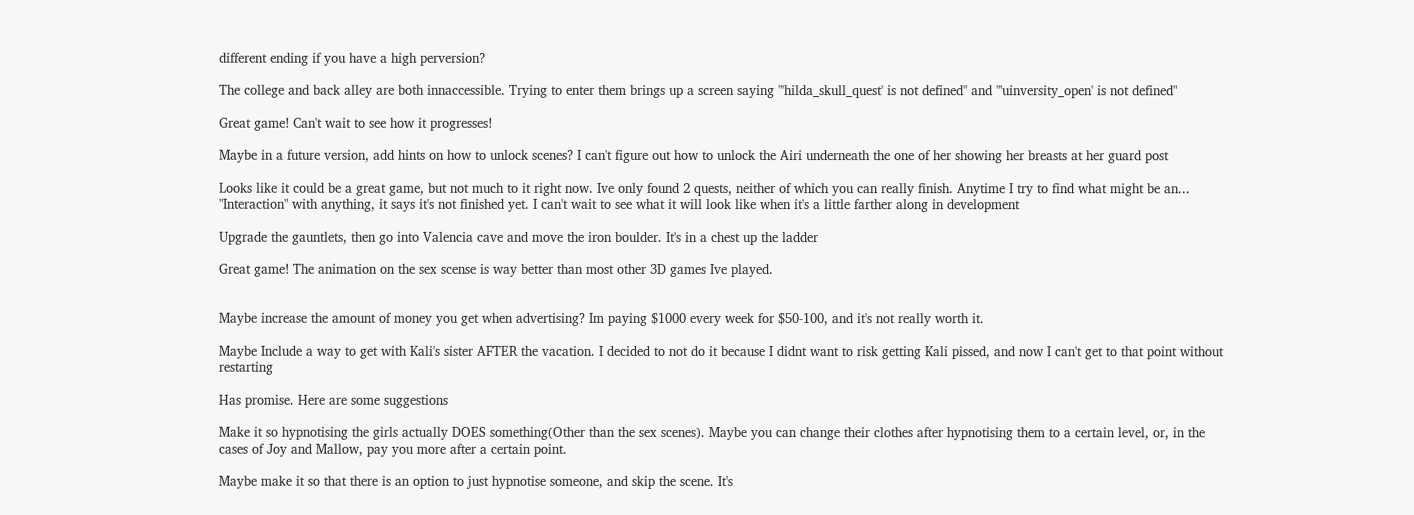different ending if you have a high perversion?

The college and back alley are both innaccessible. Trying to enter them brings up a screen saying "'hilda_skull_quest' is not defined" and "'uinversity_open' is not defined"

Great game! Can't wait to see how it progresses!

Maybe in a future version, add hints on how to unlock scenes? I can't figure out how to unlock the Airi underneath the one of her showing her breasts at her guard post

Looks like it could be a great game, but not much to it right now. Ive only found 2 quests, neither of which you can really finish. Anytime I try to find what might be an... "Interaction" with anything, it says it's not finished yet. I can't wait to see what it will look like when it's a little farther along in development

Upgrade the gauntlets, then go into Valencia cave and move the iron boulder. It's in a chest up the ladder

Great game! The animation on the sex scense is way better than most other 3D games Ive played.


Maybe increase the amount of money you get when advertising? Im paying $1000 every week for $50-100, and it's not really worth it.

Maybe Include a way to get with Kali's sister AFTER the vacation. I decided to not do it because I didnt want to risk getting Kali pissed, and now I can't get to that point without restarting

Has promise. Here are some suggestions

Make it so hypnotising the girls actually DOES something(Other than the sex scenes). Maybe you can change their clothes after hypnotising them to a certain level, or, in the cases of Joy and Mallow, pay you more after a certain point.

Maybe make it so that there is an option to just hypnotise someone, and skip the scene. It's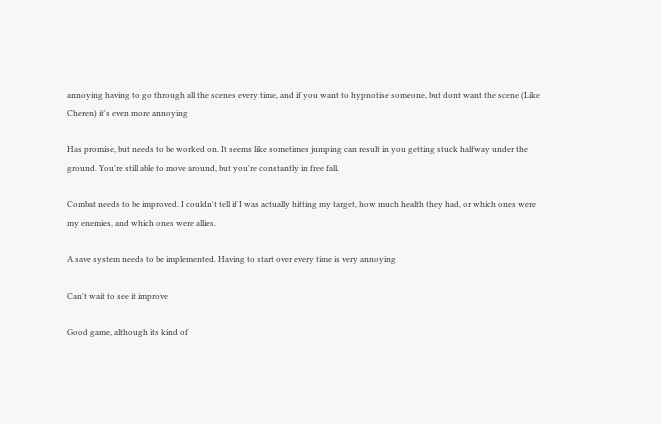annoying having to go through all the scenes every time, and if you want to hypnotise someone, but dont want the scene (Like Cheren) it's even more annoying

Has promise, but needs to be worked on. It seems like sometimes jumping can result in you getting stuck halfway under the ground. You're still able to move around, but you're constantly in free fall.

Combat needs to be improved. I couldn't tell if I was actually hitting my target, how much health they had, or which ones were my enemies, and which ones were allies.

A save system needs to be implemented. Having to start over every time is very annoying

Can't wait to see it improve

Good game, although its kind of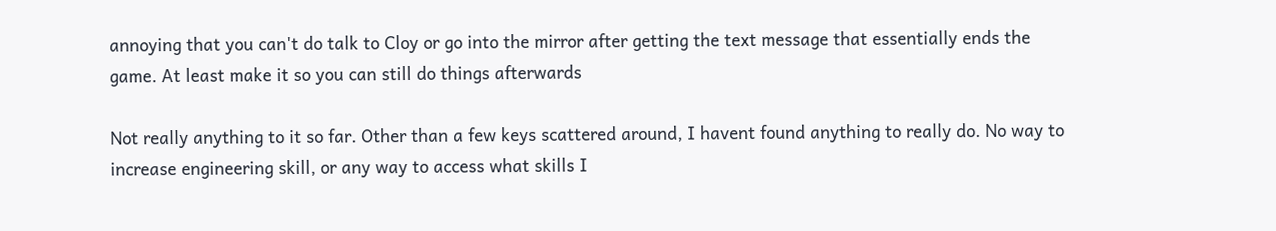annoying that you can't do talk to Cloy or go into the mirror after getting the text message that essentially ends the game. At least make it so you can still do things afterwards

Not really anything to it so far. Other than a few keys scattered around, I havent found anything to really do. No way to increase engineering skill, or any way to access what skills I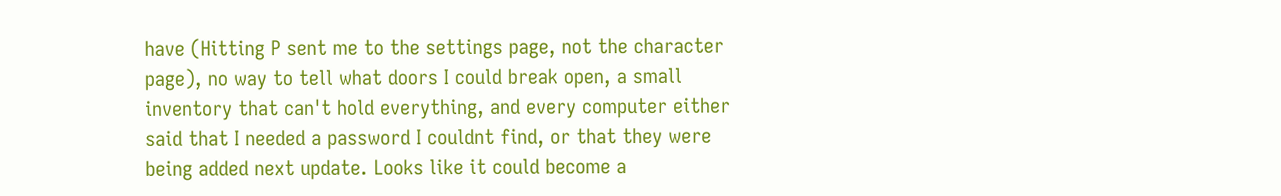have (Hitting P sent me to the settings page, not the character page), no way to tell what doors I could break open, a small inventory that can't hold everything, and every computer either said that I needed a password I couldnt find, or that they were being added next update. Looks like it could become a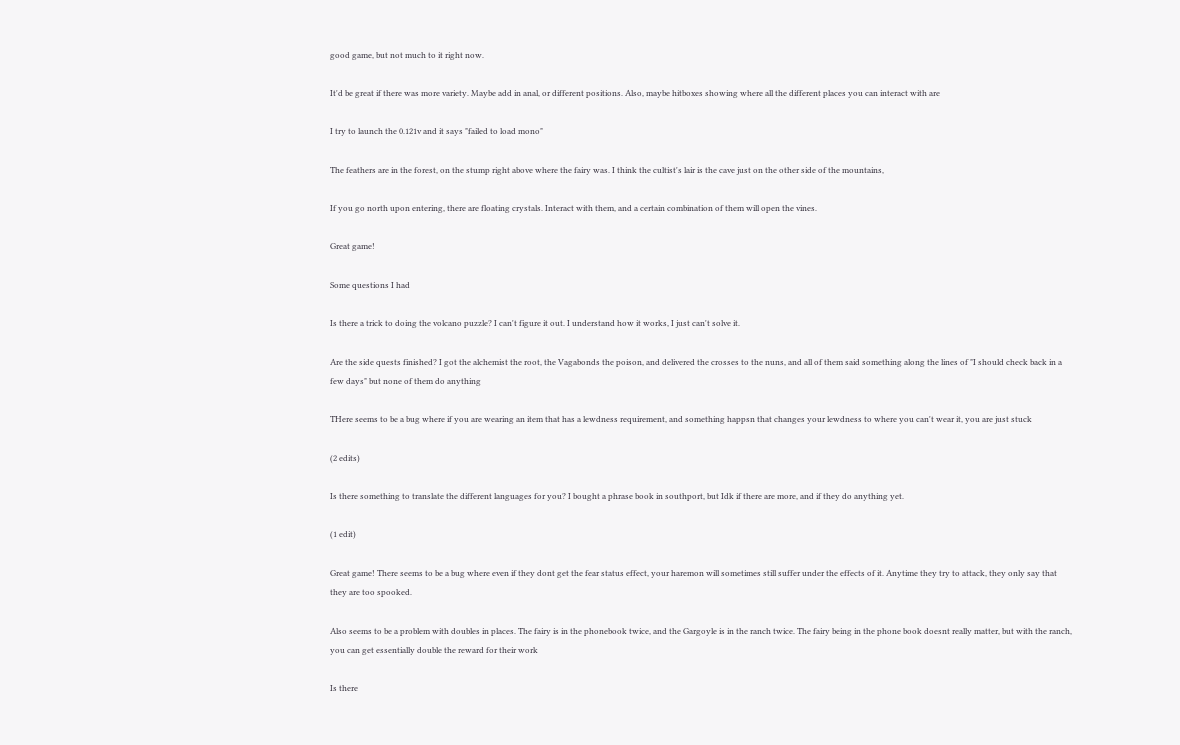good game, but not much to it right now.

It'd be great if there was more variety. Maybe add in anal, or different positions. Also, maybe hitboxes showing where all the different places you can interact with are

I try to launch the 0.121v and it says "failed to load mono"

The feathers are in the forest, on the stump right above where the fairy was. I think the cultist's lair is the cave just on the other side of the mountains,

If you go north upon entering, there are floating crystals. Interact with them, and a certain combination of them will open the vines.

Great game!

Some questions I had

Is there a trick to doing the volcano puzzle? I can't figure it out. I understand how it works, I just can't solve it.

Are the side quests finished? I got the alchemist the root, the Vagabonds the poison, and delivered the crosses to the nuns, and all of them said something along the lines of "I should check back in a few days" but none of them do anything

THere seems to be a bug where if you are wearing an item that has a lewdness requirement, and something happsn that changes your lewdness to where you can't wear it, you are just stuck

(2 edits)

Is there something to translate the different languages for you? I bought a phrase book in southport, but Idk if there are more, and if they do anything yet.

(1 edit)

Great game! There seems to be a bug where even if they dont get the fear status effect, your haremon will sometimes still suffer under the effects of it. Anytime they try to attack, they only say that they are too spooked.

Also seems to be a problem with doubles in places. The fairy is in the phonebook twice, and the Gargoyle is in the ranch twice. The fairy being in the phone book doesnt really matter, but with the ranch, you can get essentially double the reward for their work

Is there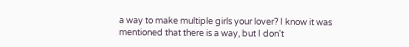a way to make multiple girls your lover? I know it was mentioned that there is a way, but I don't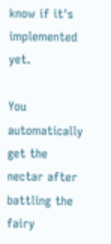know if it's implemented yet.

You automatically get the nectar after battling the fairy